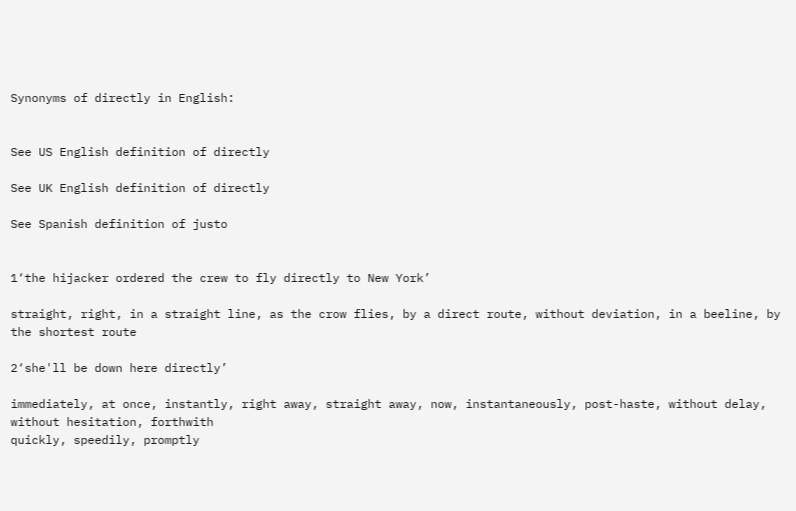Synonyms of directly in English:


See US English definition of directly

See UK English definition of directly

See Spanish definition of justo


1‘the hijacker ordered the crew to fly directly to New York’

straight, right, in a straight line, as the crow flies, by a direct route, without deviation, in a beeline, by the shortest route

2‘she'll be down here directly’

immediately, at once, instantly, right away, straight away, now, instantaneously, post-haste, without delay, without hesitation, forthwith
quickly, speedily, promptly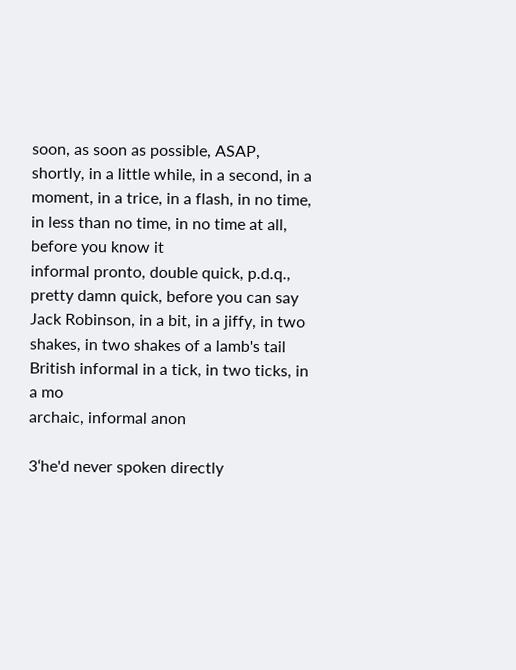soon, as soon as possible, ASAP, shortly, in a little while, in a second, in a moment, in a trice, in a flash, in no time, in less than no time, in no time at all, before you know it
informal pronto, double quick, p.d.q., pretty damn quick, before you can say Jack Robinson, in a bit, in a jiffy, in two shakes, in two shakes of a lamb's tail
British informal in a tick, in two ticks, in a mo
archaic, informal anon

3‘he'd never spoken directly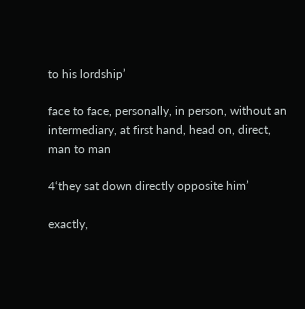to his lordship’

face to face, personally, in person, without an intermediary, at first hand, head on, direct, man to man

4‘they sat down directly opposite him’

exactly,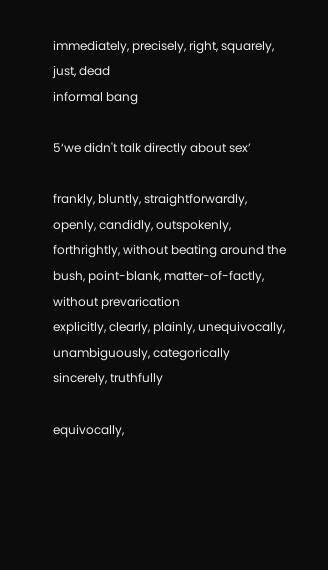immediately, precisely, right, squarely, just, dead
informal bang

5‘we didn't talk directly about sex’

frankly, bluntly, straightforwardly, openly, candidly, outspokenly, forthrightly, without beating around the bush, point-blank, matter-of-factly, without prevarication
explicitly, clearly, plainly, unequivocally, unambiguously, categorically
sincerely, truthfully

equivocally,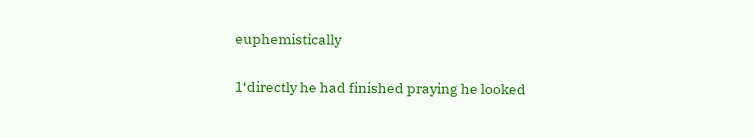euphemistically


1‘directly he had finished praying he looked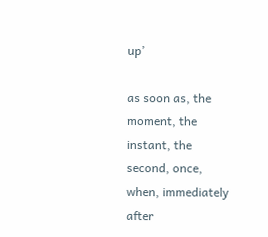up’

as soon as, the moment, the instant, the second, once, when, immediately after